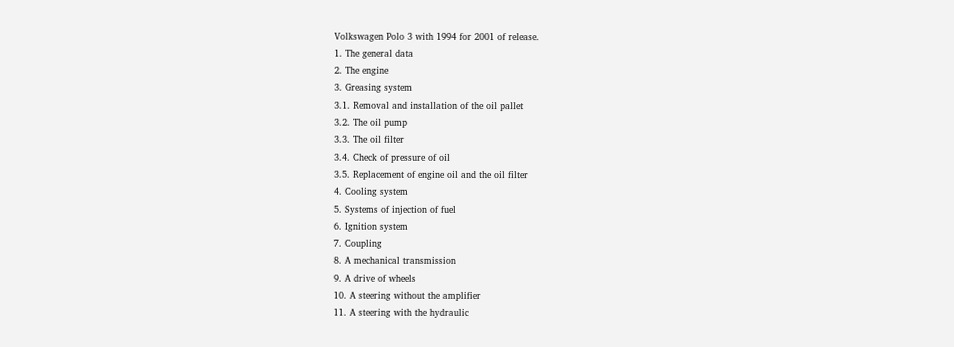Volkswagen Polo 3 with 1994 for 2001 of release.
1. The general data
2. The engine
3. Greasing system
3.1. Removal and installation of the oil pallet
3.2. The oil pump
3.3. The oil filter
3.4. Check of pressure of oil
3.5. Replacement of engine oil and the oil filter
4. Cooling system
5. Systems of injection of fuel
6. Ignition system
7. Coupling
8. A mechanical transmission
9. A drive of wheels
10. A steering without the amplifier
11. A steering with the hydraulic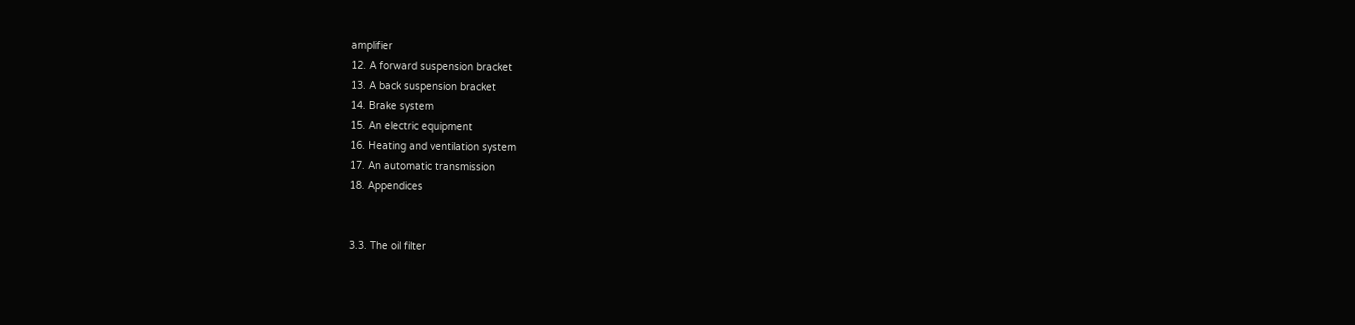amplifier
12. A forward suspension bracket
13. A back suspension bracket
14. Brake system
15. An electric equipment
16. Heating and ventilation system
17. An automatic transmission
18. Appendices


3.3. The oil filter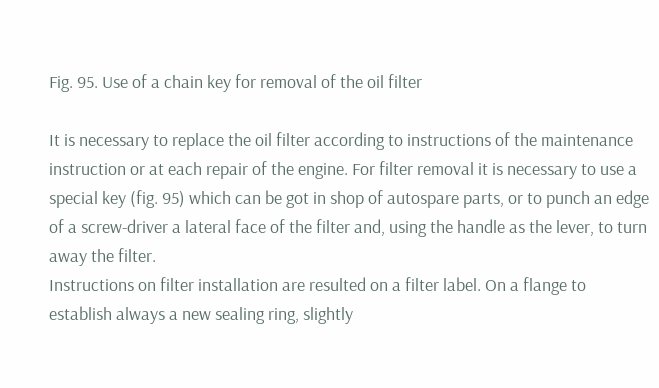Fig. 95. Use of a chain key for removal of the oil filter

It is necessary to replace the oil filter according to instructions of the maintenance instruction or at each repair of the engine. For filter removal it is necessary to use a special key (fig. 95) which can be got in shop of autospare parts, or to punch an edge of a screw-driver a lateral face of the filter and, using the handle as the lever, to turn away the filter.
Instructions on filter installation are resulted on a filter label. On a flange to establish always a new sealing ring, slightly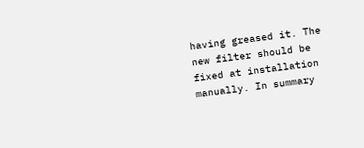having greased it. The new filter should be fixed at installation manually. In summary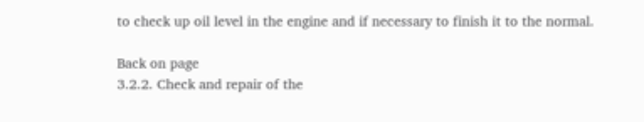to check up oil level in the engine and if necessary to finish it to the normal.

Back on page
3.2.2. Check and repair of the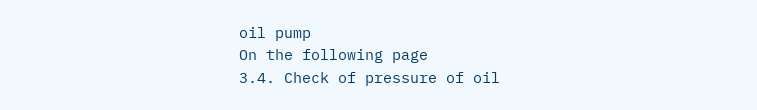oil pump
On the following page
3.4. Check of pressure of oil